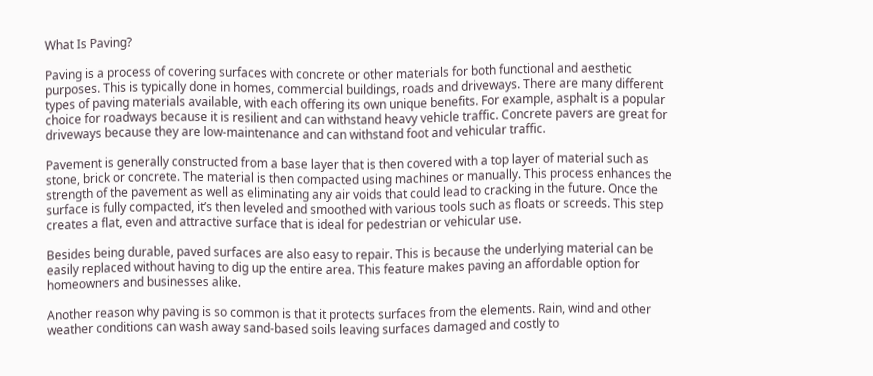What Is Paving?

Paving is a process of covering surfaces with concrete or other materials for both functional and aesthetic purposes. This is typically done in homes, commercial buildings, roads and driveways. There are many different types of paving materials available, with each offering its own unique benefits. For example, asphalt is a popular choice for roadways because it is resilient and can withstand heavy vehicle traffic. Concrete pavers are great for driveways because they are low-maintenance and can withstand foot and vehicular traffic.

Pavement is generally constructed from a base layer that is then covered with a top layer of material such as stone, brick or concrete. The material is then compacted using machines or manually. This process enhances the strength of the pavement as well as eliminating any air voids that could lead to cracking in the future. Once the surface is fully compacted, it’s then leveled and smoothed with various tools such as floats or screeds. This step creates a flat, even and attractive surface that is ideal for pedestrian or vehicular use.

Besides being durable, paved surfaces are also easy to repair. This is because the underlying material can be easily replaced without having to dig up the entire area. This feature makes paving an affordable option for homeowners and businesses alike.

Another reason why paving is so common is that it protects surfaces from the elements. Rain, wind and other weather conditions can wash away sand-based soils leaving surfaces damaged and costly to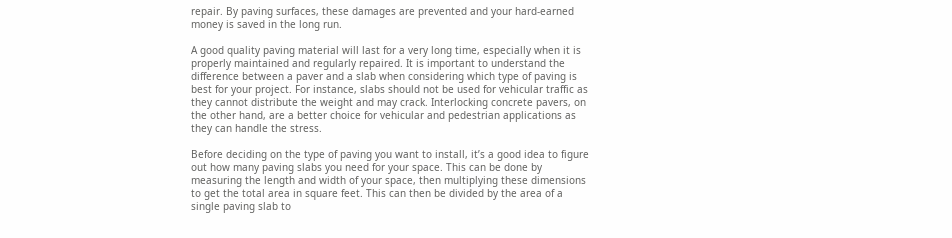repair. By paving surfaces, these damages are prevented and your hard-earned money is saved in the long run.

A good quality paving material will last for a very long time, especially when it is properly maintained and regularly repaired. It is important to understand the difference between a paver and a slab when considering which type of paving is best for your project. For instance, slabs should not be used for vehicular traffic as they cannot distribute the weight and may crack. Interlocking concrete pavers, on the other hand, are a better choice for vehicular and pedestrian applications as they can handle the stress.

Before deciding on the type of paving you want to install, it’s a good idea to figure out how many paving slabs you need for your space. This can be done by measuring the length and width of your space, then multiplying these dimensions to get the total area in square feet. This can then be divided by the area of a single paving slab to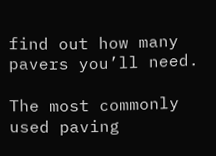find out how many pavers you’ll need.

The most commonly used paving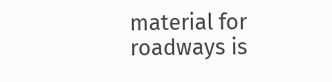material for roadways is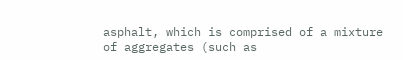asphalt, which is comprised of a mixture of aggregates (such as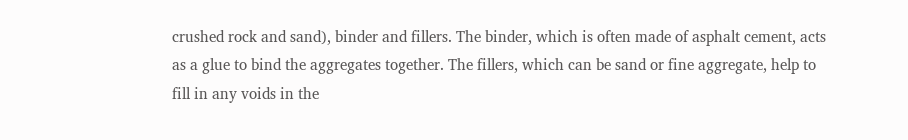crushed rock and sand), binder and fillers. The binder, which is often made of asphalt cement, acts as a glue to bind the aggregates together. The fillers, which can be sand or fine aggregate, help to fill in any voids in the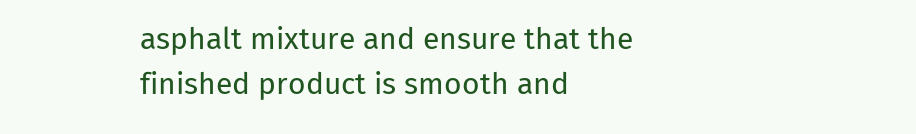asphalt mixture and ensure that the finished product is smooth and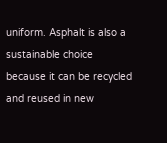uniform. Asphalt is also a sustainable choice because it can be recycled and reused in new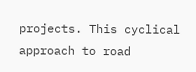projects. This cyclical approach to road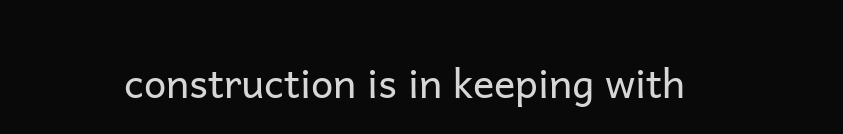construction is in keeping with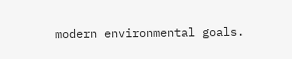modern environmental goals.